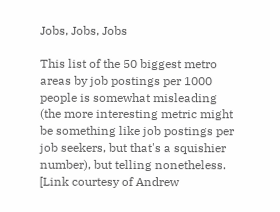Jobs, Jobs, Jobs

This list of the 50 biggest metro areas by job postings per 1000 people is somewhat misleading (the more interesting metric might be something like job postings per job seekers, but that's a squishier number), but telling nonetheless. [Link courtesy of Andrew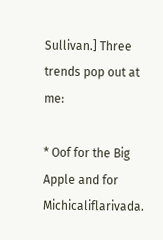Sullivan.] Three trends pop out at me:

* Oof for the Big Apple and for Michicaliflarivada.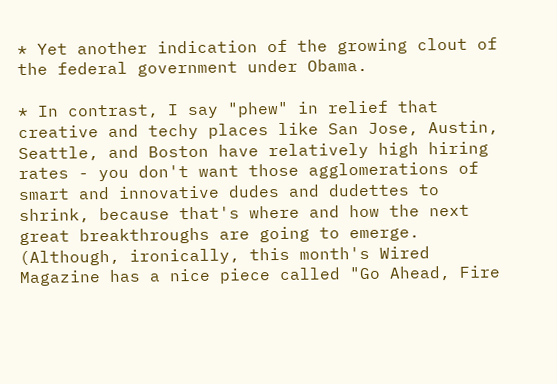* Yet another indication of the growing clout of the federal government under Obama.

* In contrast, I say "phew" in relief that creative and techy places like San Jose, Austin, Seattle, and Boston have relatively high hiring rates - you don't want those agglomerations of smart and innovative dudes and dudettes to shrink, because that's where and how the next great breakthroughs are going to emerge. (Although, ironically, this month's Wired Magazine has a nice piece called "Go Ahead, Fire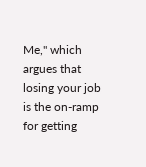Me," which argues that losing your job is the on-ramp for getting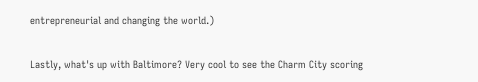entrepreneurial and changing the world.)

Lastly, what's up with Baltimore? Very cool to see the Charm City scoring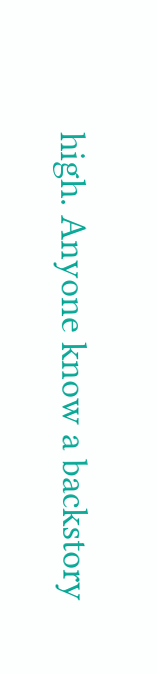high. Anyone know a backstory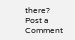there?
Post a Comment